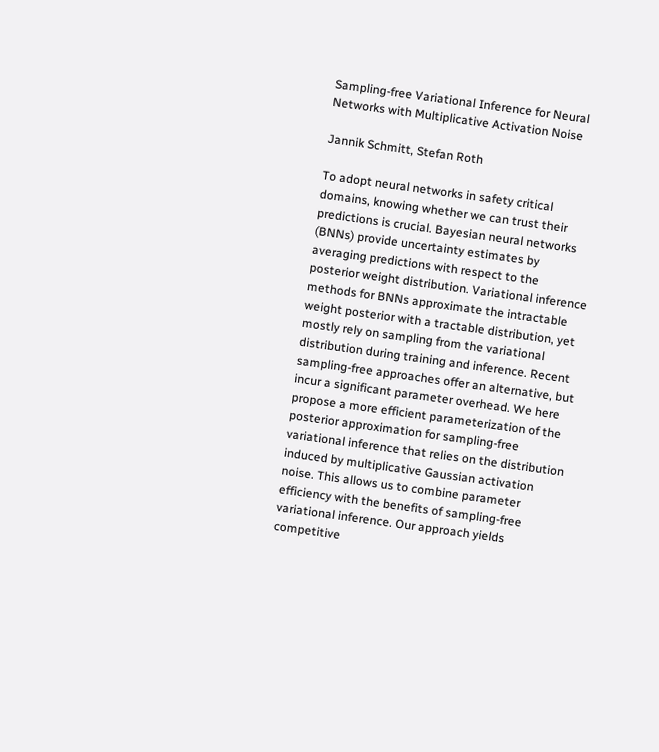Sampling-free Variational Inference for Neural Networks with Multiplicative Activation Noise

Jannik Schmitt, Stefan Roth

To adopt neural networks in safety critical domains, knowing whether we can trust their predictions is crucial. Bayesian neural networks (BNNs) provide uncertainty estimates by averaging predictions with respect to the posterior weight distribution. Variational inference methods for BNNs approximate the intractable weight posterior with a tractable distribution, yet mostly rely on sampling from the variational distribution during training and inference. Recent sampling-free approaches offer an alternative, but incur a significant parameter overhead. We here propose a more efficient parameterization of the posterior approximation for sampling-free variational inference that relies on the distribution induced by multiplicative Gaussian activation noise. This allows us to combine parameter efficiency with the benefits of sampling-free variational inference. Our approach yields competitive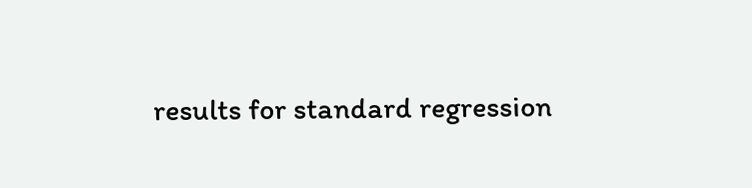results for standard regression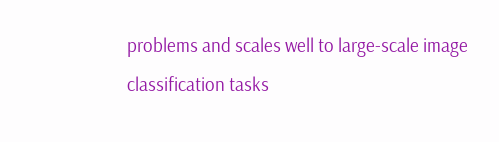problems and scales well to large-scale image classification tasks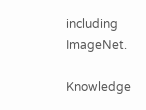including ImageNet.

Knowledge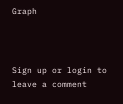Graph



Sign up or login to leave a comment